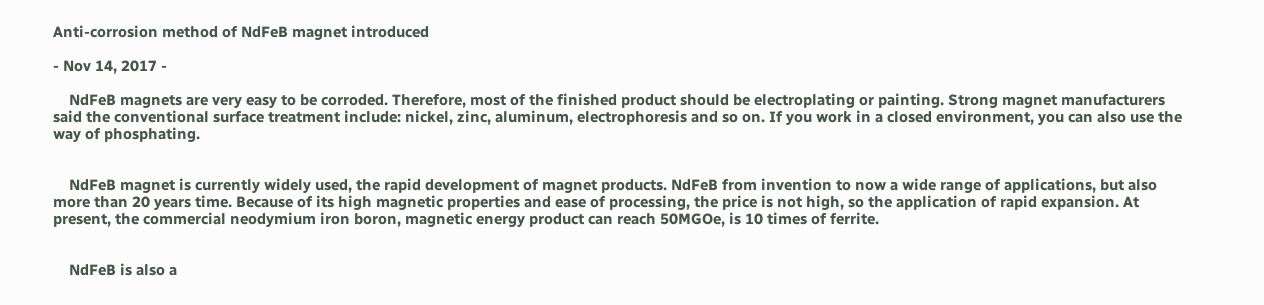Anti-corrosion method of NdFeB magnet introduced

- Nov 14, 2017 -

    NdFeB magnets are very easy to be corroded. Therefore, most of the finished product should be electroplating or painting. Strong magnet manufacturers said the conventional surface treatment include: nickel, zinc, aluminum, electrophoresis and so on. If you work in a closed environment, you can also use the way of phosphating.


    NdFeB magnet is currently widely used, the rapid development of magnet products. NdFeB from invention to now a wide range of applications, but also more than 20 years time. Because of its high magnetic properties and ease of processing, the price is not high, so the application of rapid expansion. At present, the commercial neodymium iron boron, magnetic energy product can reach 50MGOe, is 10 times of ferrite.


    NdFeB is also a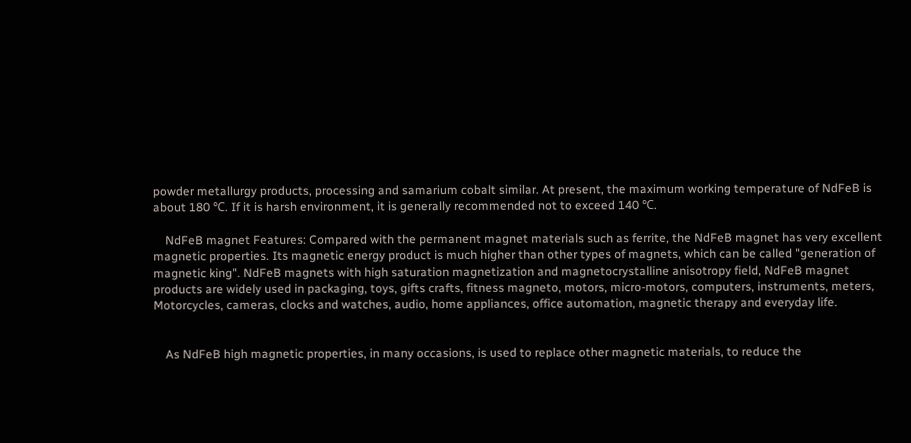powder metallurgy products, processing and samarium cobalt similar. At present, the maximum working temperature of NdFeB is about 180 ℃. If it is harsh environment, it is generally recommended not to exceed 140 ℃.

    NdFeB magnet Features: Compared with the permanent magnet materials such as ferrite, the NdFeB magnet has very excellent magnetic properties. Its magnetic energy product is much higher than other types of magnets, which can be called "generation of magnetic king". NdFeB magnets with high saturation magnetization and magnetocrystalline anisotropy field, NdFeB magnet products are widely used in packaging, toys, gifts crafts, fitness magneto, motors, micro-motors, computers, instruments, meters, Motorcycles, cameras, clocks and watches, audio, home appliances, office automation, magnetic therapy and everyday life.


    As NdFeB high magnetic properties, in many occasions, is used to replace other magnetic materials, to reduce the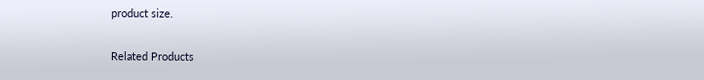product size.

Related Products